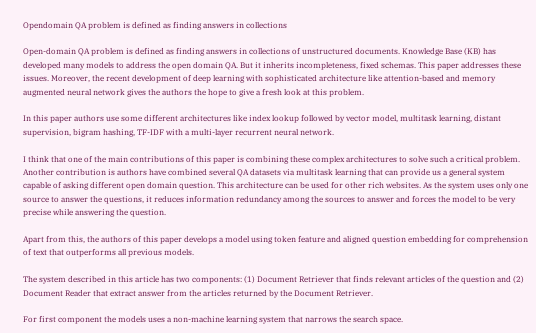Opendomain QA problem is defined as finding answers in collections

Open-domain QA problem is defined as finding answers in collections of unstructured documents. Knowledge Base (KB) has developed many models to address the open domain QA. But it inherits incompleteness, fixed schemas. This paper addresses these issues. Moreover, the recent development of deep learning with sophisticated architecture like attention-based and memory augmented neural network gives the authors the hope to give a fresh look at this problem.

In this paper authors use some different architectures like index lookup followed by vector model, multitask learning, distant supervision, bigram hashing, TF-IDF with a multi-layer recurrent neural network.

I think that one of the main contributions of this paper is combining these complex architectures to solve such a critical problem. Another contribution is authors have combined several QA datasets via multitask learning that can provide us a general system capable of asking different open domain question. This architecture can be used for other rich websites. As the system uses only one source to answer the questions, it reduces information redundancy among the sources to answer and forces the model to be very precise while answering the question.

Apart from this, the authors of this paper develops a model using token feature and aligned question embedding for comprehension of text that outperforms all previous models.

The system described in this article has two components: (1) Document Retriever that finds relevant articles of the question and (2) Document Reader that extract answer from the articles returned by the Document Retriever.

For first component the models uses a non-machine learning system that narrows the search space.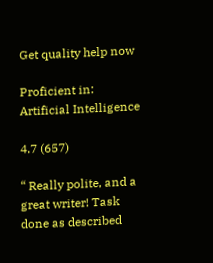Get quality help now

Proficient in: Artificial Intelligence

4.7 (657)

“ Really polite, and a great writer! Task done as described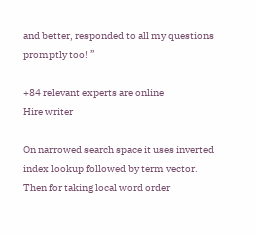and better, responded to all my questions promptly too! ”

+84 relevant experts are online
Hire writer

On narrowed search space it uses inverted index lookup followed by term vector. Then for taking local word order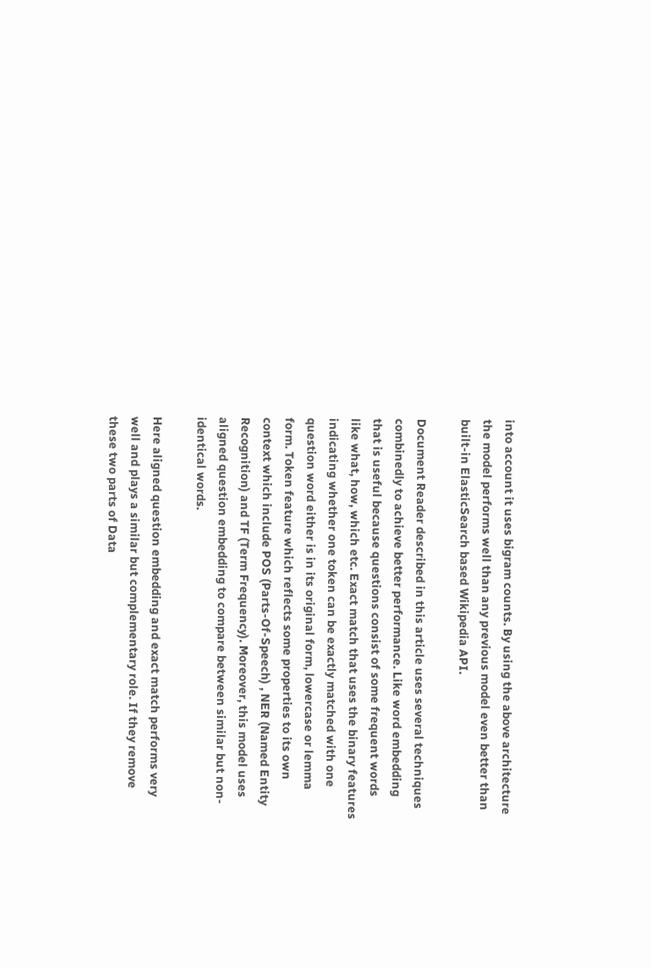into account it uses bigram counts. By using the above architecture the model performs well than any previous model even better than built-in ElasticSearch based Wikipedia API.

Document Reader described in this article uses several techniques combinedly to achieve better performance. Like word embedding that is useful because questions consist of some frequent words like what, how, which etc. Exact match that uses the binary features indicating whether one token can be exactly matched with one question word either is in its original form, lowercase or lemma form. Token feature which reflects some properties to its own context which include POS (Parts-Of-Speech) , NER (Named Entity Recognition) and TF (Term Frequency). Moreover, this model uses aligned question embedding to compare between similar but non-identical words.

Here aligned question embedding and exact match performs very well and plays a similar but complementary role. If they remove these two parts of Data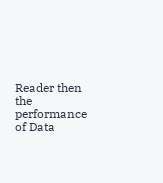Reader then the performance of Data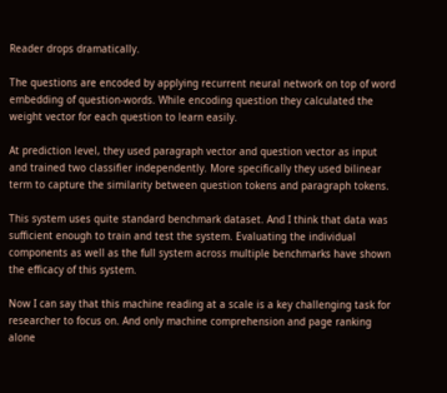Reader drops dramatically.

The questions are encoded by applying recurrent neural network on top of word embedding of question-words. While encoding question they calculated the weight vector for each question to learn easily.

At prediction level, they used paragraph vector and question vector as input and trained two classifier independently. More specifically they used bilinear term to capture the similarity between question tokens and paragraph tokens.

This system uses quite standard benchmark dataset. And I think that data was sufficient enough to train and test the system. Evaluating the individual components as well as the full system across multiple benchmarks have shown the efficacy of this system.

Now I can say that this machine reading at a scale is a key challenging task for researcher to focus on. And only machine comprehension and page ranking alone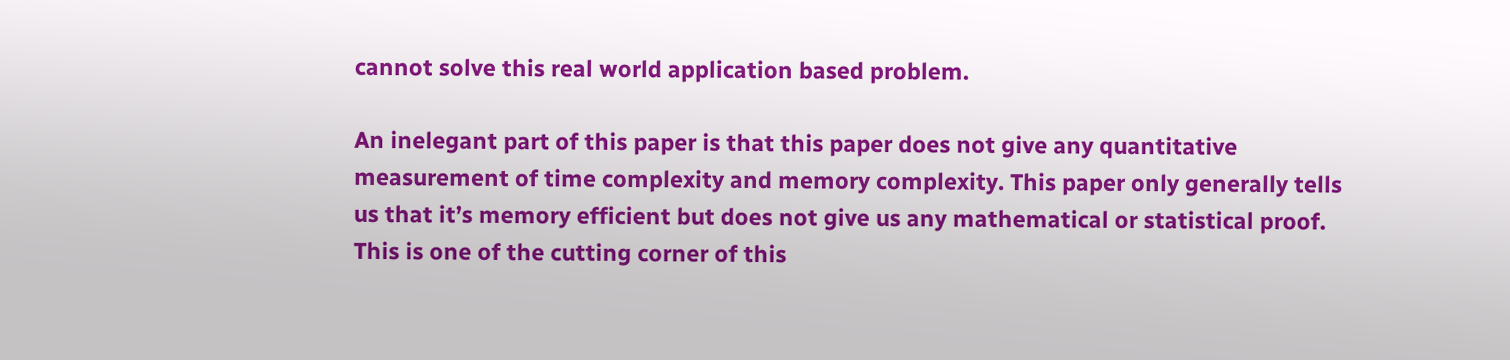cannot solve this real world application based problem.

An inelegant part of this paper is that this paper does not give any quantitative measurement of time complexity and memory complexity. This paper only generally tells us that it’s memory efficient but does not give us any mathematical or statistical proof. This is one of the cutting corner of this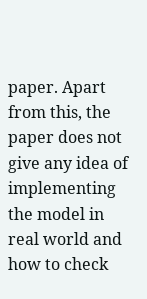paper. Apart from this, the paper does not give any idea of implementing the model in real world and how to check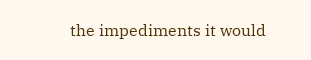the impediments it would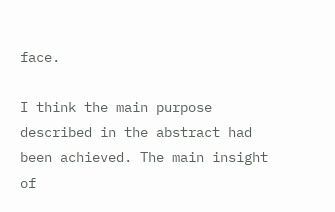face.

I think the main purpose described in the abstract had been achieved. The main insight of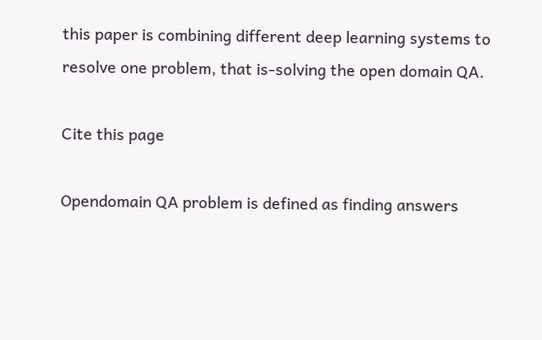this paper is combining different deep learning systems to resolve one problem, that is-solving the open domain QA.

Cite this page

Opendomain QA problem is defined as finding answers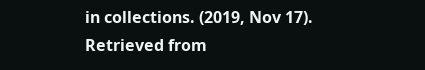in collections. (2019, Nov 17). Retrieved from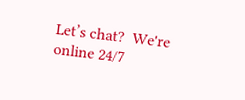Let’s chat?  We're online 24/7